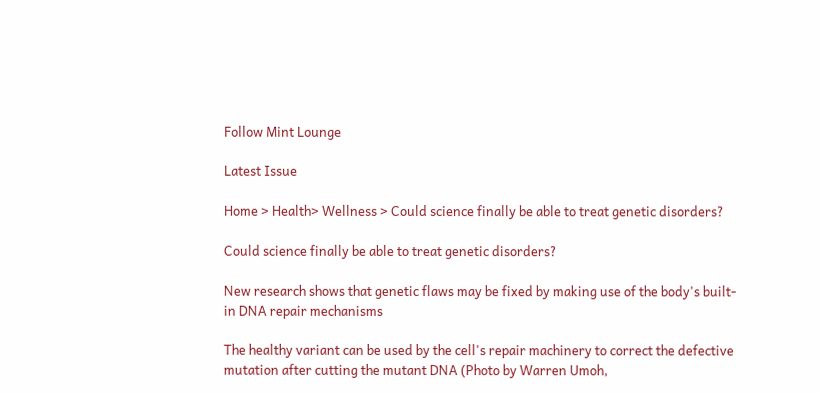Follow Mint Lounge

Latest Issue

Home > Health> Wellness > Could science finally be able to treat genetic disorders?

Could science finally be able to treat genetic disorders?

New research shows that genetic flaws may be fixed by making use of the body's built-in DNA repair mechanisms

The healthy variant can be used by the cell's repair machinery to correct the defective mutation after cutting the mutant DNA (Photo by Warren Umoh,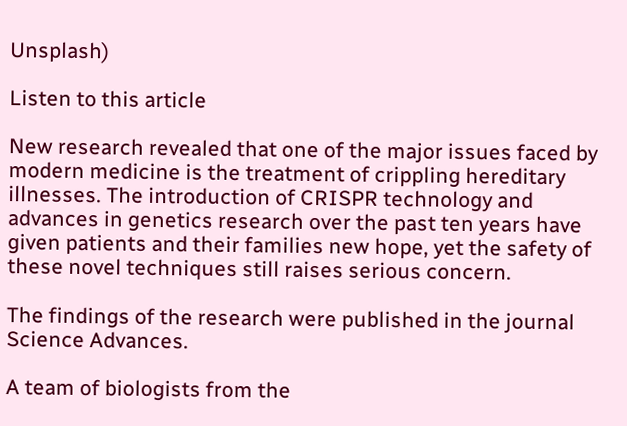Unsplash)

Listen to this article

New research revealed that one of the major issues faced by modern medicine is the treatment of crippling hereditary illnesses. The introduction of CRISPR technology and advances in genetics research over the past ten years have given patients and their families new hope, yet the safety of these novel techniques still raises serious concern.

The findings of the research were published in the journal Science Advances.

A team of biologists from the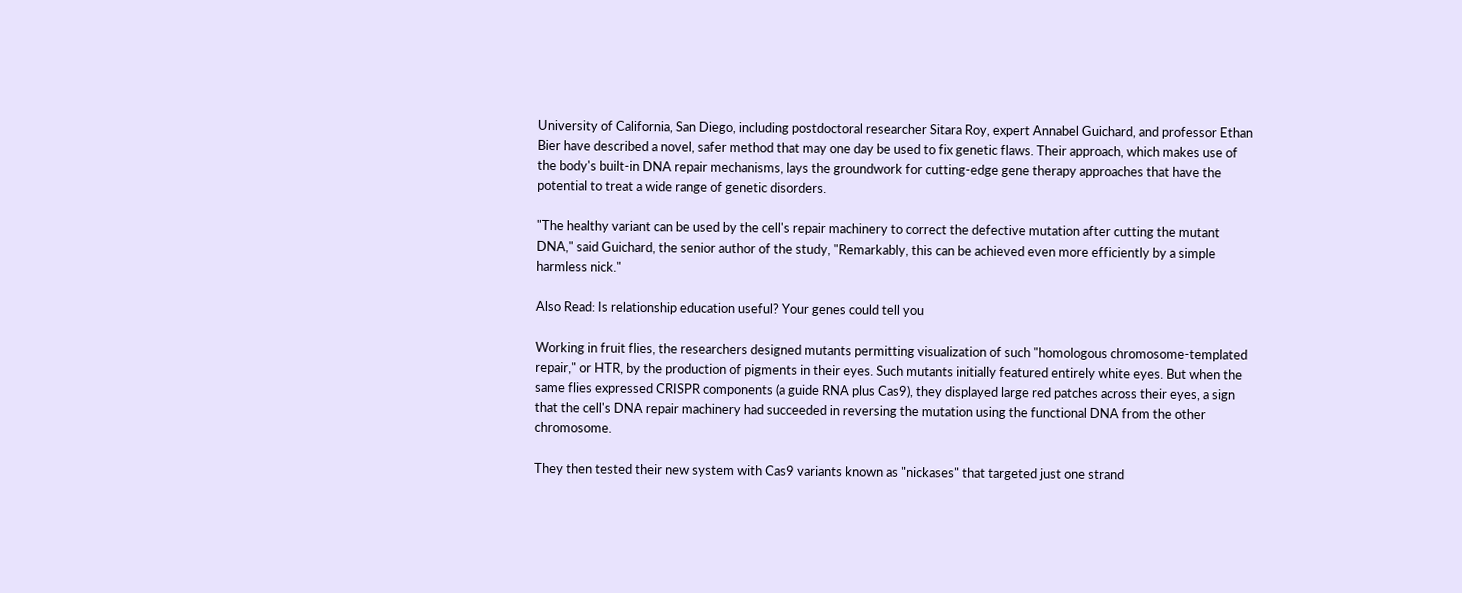University of California, San Diego, including postdoctoral researcher Sitara Roy, expert Annabel Guichard, and professor Ethan Bier have described a novel, safer method that may one day be used to fix genetic flaws. Their approach, which makes use of the body's built-in DNA repair mechanisms, lays the groundwork for cutting-edge gene therapy approaches that have the potential to treat a wide range of genetic disorders.

"The healthy variant can be used by the cell's repair machinery to correct the defective mutation after cutting the mutant DNA," said Guichard, the senior author of the study, "Remarkably, this can be achieved even more efficiently by a simple harmless nick."

Also Read: Is relationship education useful? Your genes could tell you

Working in fruit flies, the researchers designed mutants permitting visualization of such "homologous chromosome-templated repair," or HTR, by the production of pigments in their eyes. Such mutants initially featured entirely white eyes. But when the same flies expressed CRISPR components (a guide RNA plus Cas9), they displayed large red patches across their eyes, a sign that the cell's DNA repair machinery had succeeded in reversing the mutation using the functional DNA from the other chromosome.

They then tested their new system with Cas9 variants known as "nickases" that targeted just one strand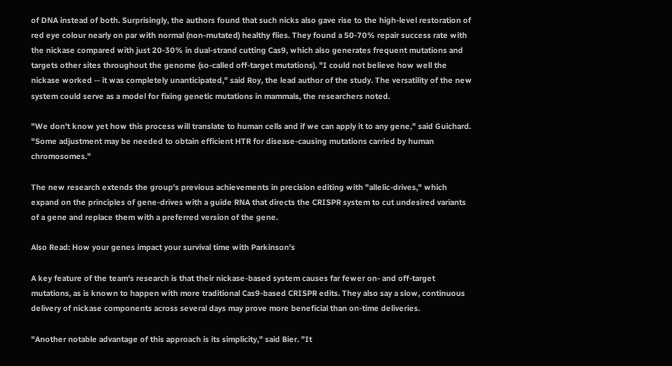of DNA instead of both. Surprisingly, the authors found that such nicks also gave rise to the high-level restoration of red eye colour nearly on par with normal (non-mutated) healthy flies. They found a 50-70% repair success rate with the nickase compared with just 20-30% in dual-strand cutting Cas9, which also generates frequent mutations and targets other sites throughout the genome (so-called off-target mutations). "I could not believe how well the nickase worked -- it was completely unanticipated," said Roy, the lead author of the study. The versatility of the new system could serve as a model for fixing genetic mutations in mammals, the researchers noted.

"We don't know yet how this process will translate to human cells and if we can apply it to any gene," said Guichard. "Some adjustment may be needed to obtain efficient HTR for disease-causing mutations carried by human chromosomes."

The new research extends the group's previous achievements in precision editing with "allelic-drives," which expand on the principles of gene-drives with a guide RNA that directs the CRISPR system to cut undesired variants of a gene and replace them with a preferred version of the gene.

Also Read: How your genes impact your survival time with Parkinson's

A key feature of the team's research is that their nickase-based system causes far fewer on- and off-target mutations, as is known to happen with more traditional Cas9-based CRISPR edits. They also say a slow, continuous delivery of nickase components across several days may prove more beneficial than on-time deliveries.

"Another notable advantage of this approach is its simplicity," said Bier. "It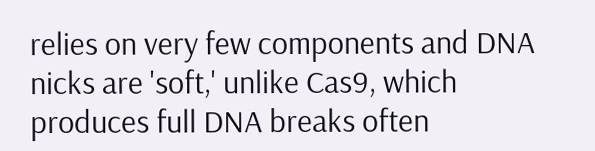relies on very few components and DNA nicks are 'soft,' unlike Cas9, which produces full DNA breaks often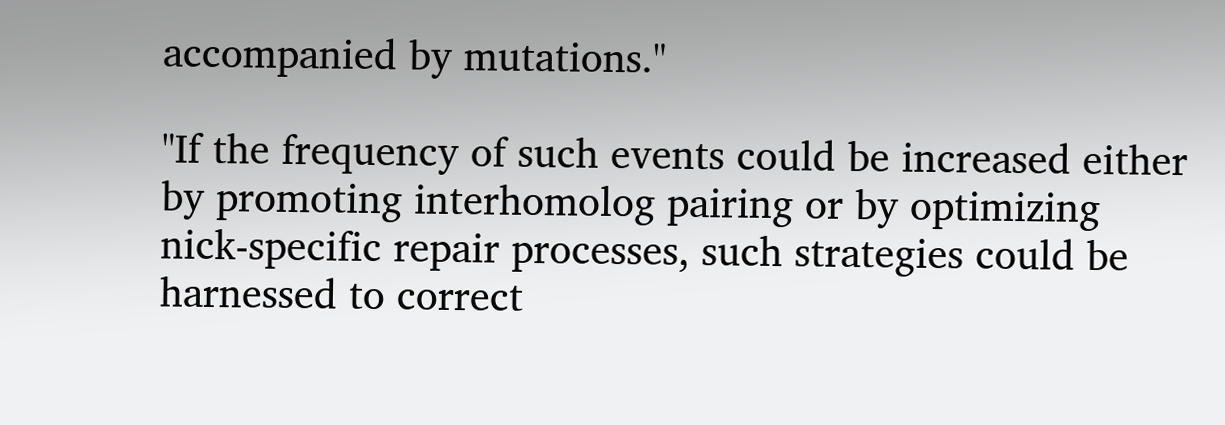accompanied by mutations."

"If the frequency of such events could be increased either by promoting interhomolog pairing or by optimizing nick-specific repair processes, such strategies could be harnessed to correct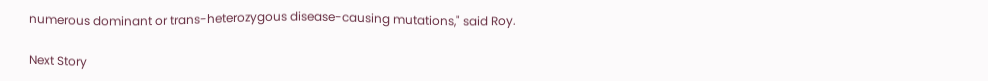numerous dominant or trans-heterozygous disease-causing mutations," said Roy.

Next Story